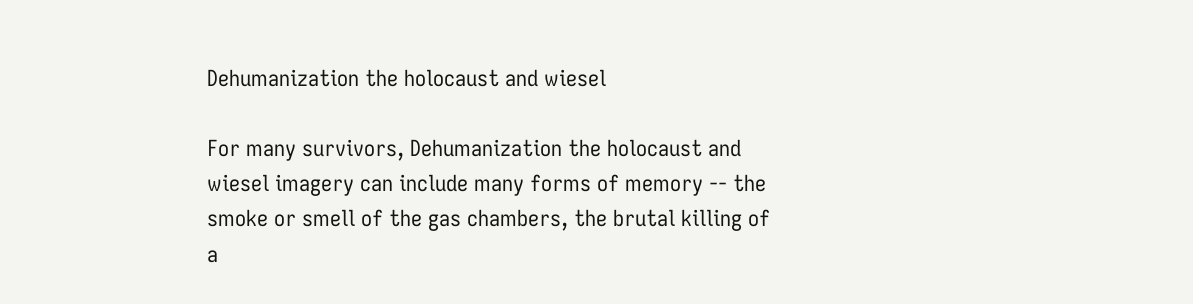Dehumanization the holocaust and wiesel

For many survivors, Dehumanization the holocaust and wiesel imagery can include many forms of memory -- the smoke or smell of the gas chambers, the brutal killing of a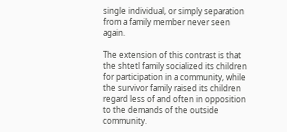single individual, or simply separation from a family member never seen again.

The extension of this contrast is that the shtetl family socialized its children for participation in a community, while the survivor family raised its children regard less of and often in opposition to the demands of the outside community.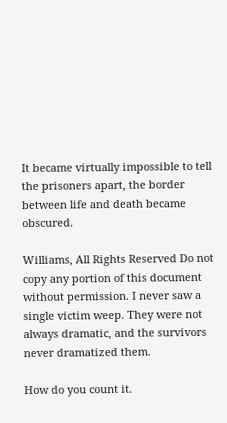It became virtually impossible to tell the prisoners apart, the border between life and death became obscured.

Williams, All Rights Reserved Do not copy any portion of this document without permission. I never saw a single victim weep. They were not always dramatic, and the survivors never dramatized them.

How do you count it.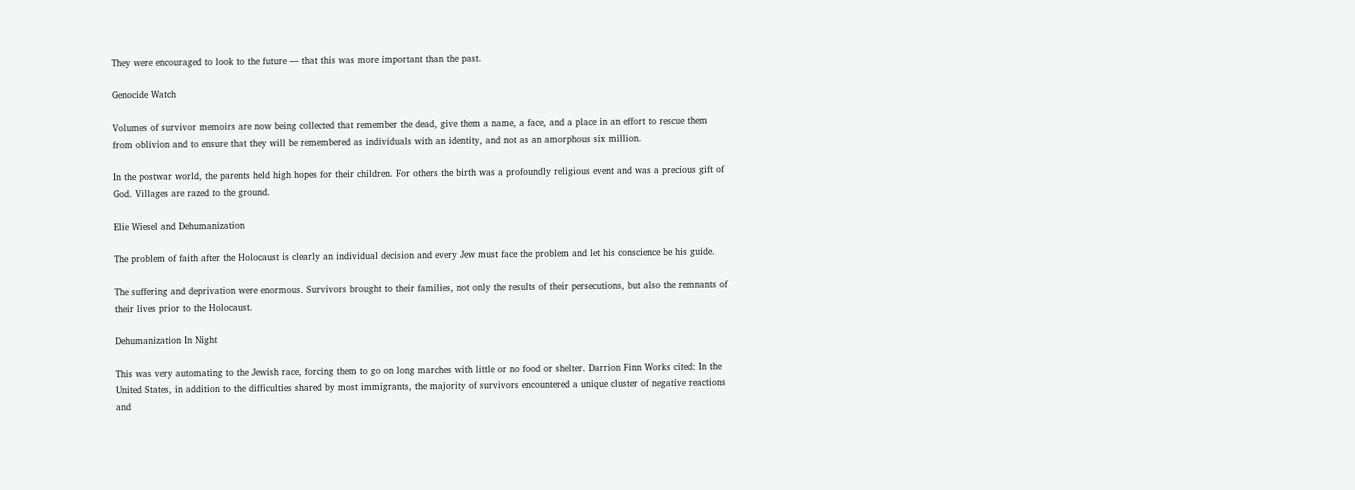They were encouraged to look to the future — that this was more important than the past.

Genocide Watch

Volumes of survivor memoirs are now being collected that remember the dead, give them a name, a face, and a place in an effort to rescue them from oblivion and to ensure that they will be remembered as individuals with an identity, and not as an amorphous six million.

In the postwar world, the parents held high hopes for their children. For others the birth was a profoundly religious event and was a precious gift of God. Villages are razed to the ground.

Elie Wiesel and Dehumanization

The problem of faith after the Holocaust is clearly an individual decision and every Jew must face the problem and let his conscience be his guide.

The suffering and deprivation were enormous. Survivors brought to their families, not only the results of their persecutions, but also the remnants of their lives prior to the Holocaust.

Dehumanization In Night

This was very automating to the Jewish race, forcing them to go on long marches with little or no food or shelter. Darrion Finn Works cited: In the United States, in addition to the difficulties shared by most immigrants, the majority of survivors encountered a unique cluster of negative reactions and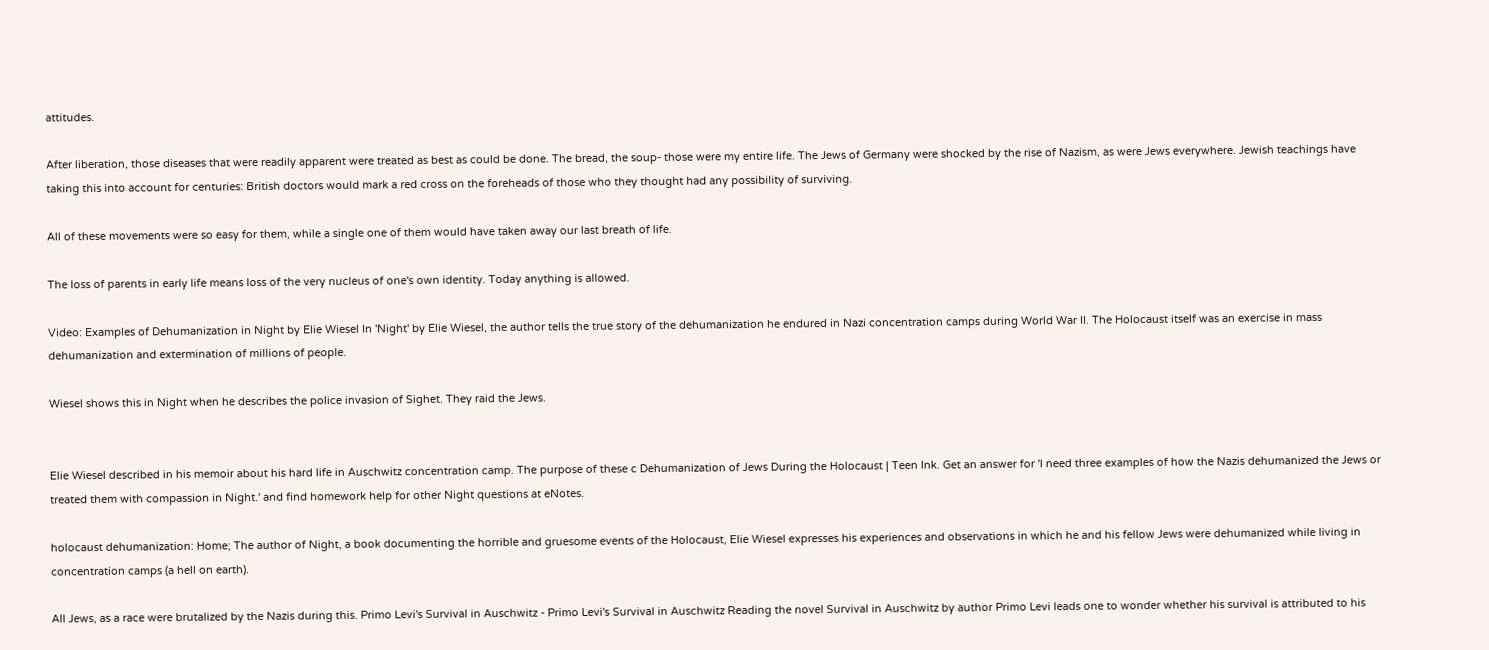attitudes.

After liberation, those diseases that were readily apparent were treated as best as could be done. The bread, the soup- those were my entire life. The Jews of Germany were shocked by the rise of Nazism, as were Jews everywhere. Jewish teachings have taking this into account for centuries: British doctors would mark a red cross on the foreheads of those who they thought had any possibility of surviving.

All of these movements were so easy for them, while a single one of them would have taken away our last breath of life.

The loss of parents in early life means loss of the very nucleus of one's own identity. Today anything is allowed.

Video: Examples of Dehumanization in Night by Elie Wiesel In 'Night' by Elie Wiesel, the author tells the true story of the dehumanization he endured in Nazi concentration camps during World War II. The Holocaust itself was an exercise in mass dehumanization and extermination of millions of people.

Wiesel shows this in Night when he describes the police invasion of Sighet. They raid the Jews.


Elie Wiesel described in his memoir about his hard life in Auschwitz concentration camp. The purpose of these c Dehumanization of Jews During the Holocaust | Teen Ink. Get an answer for 'I need three examples of how the Nazis dehumanized the Jews or treated them with compassion in Night.' and find homework help for other Night questions at eNotes.

holocaust dehumanization: Home; The author of Night, a book documenting the horrible and gruesome events of the Holocaust, Elie Wiesel expresses his experiences and observations in which he and his fellow Jews were dehumanized while living in concentration camps (a hell on earth).

All Jews, as a race were brutalized by the Nazis during this. Primo Levi's Survival in Auschwitz - Primo Levi's Survival in Auschwitz Reading the novel Survival in Auschwitz by author Primo Levi leads one to wonder whether his survival is attributed to his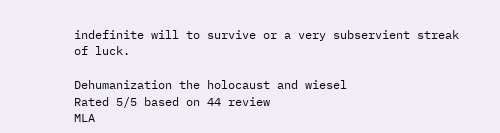indefinite will to survive or a very subservient streak of luck.

Dehumanization the holocaust and wiesel
Rated 5/5 based on 44 review
MLA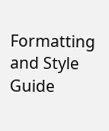Formatting and Style Guide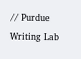// Purdue Writing Lab